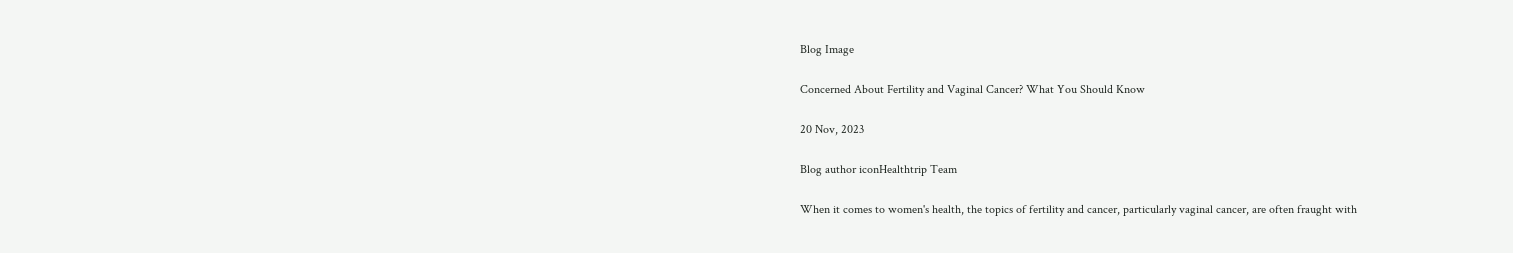Blog Image

Concerned About Fertility and Vaginal Cancer? What You Should Know

20 Nov, 2023

Blog author iconHealthtrip Team

When it comes to women's health, the topics of fertility and cancer, particularly vaginal cancer, are often fraught with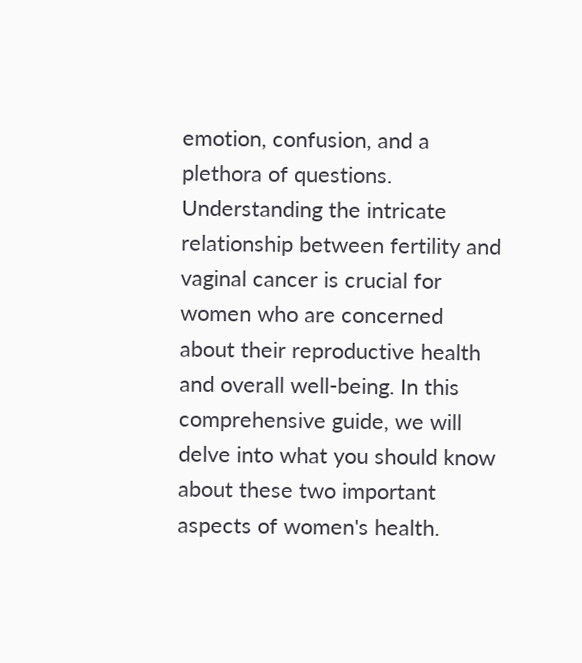emotion, confusion, and a plethora of questions. Understanding the intricate relationship between fertility and vaginal cancer is crucial for women who are concerned about their reproductive health and overall well-being. In this comprehensive guide, we will delve into what you should know about these two important aspects of women's health.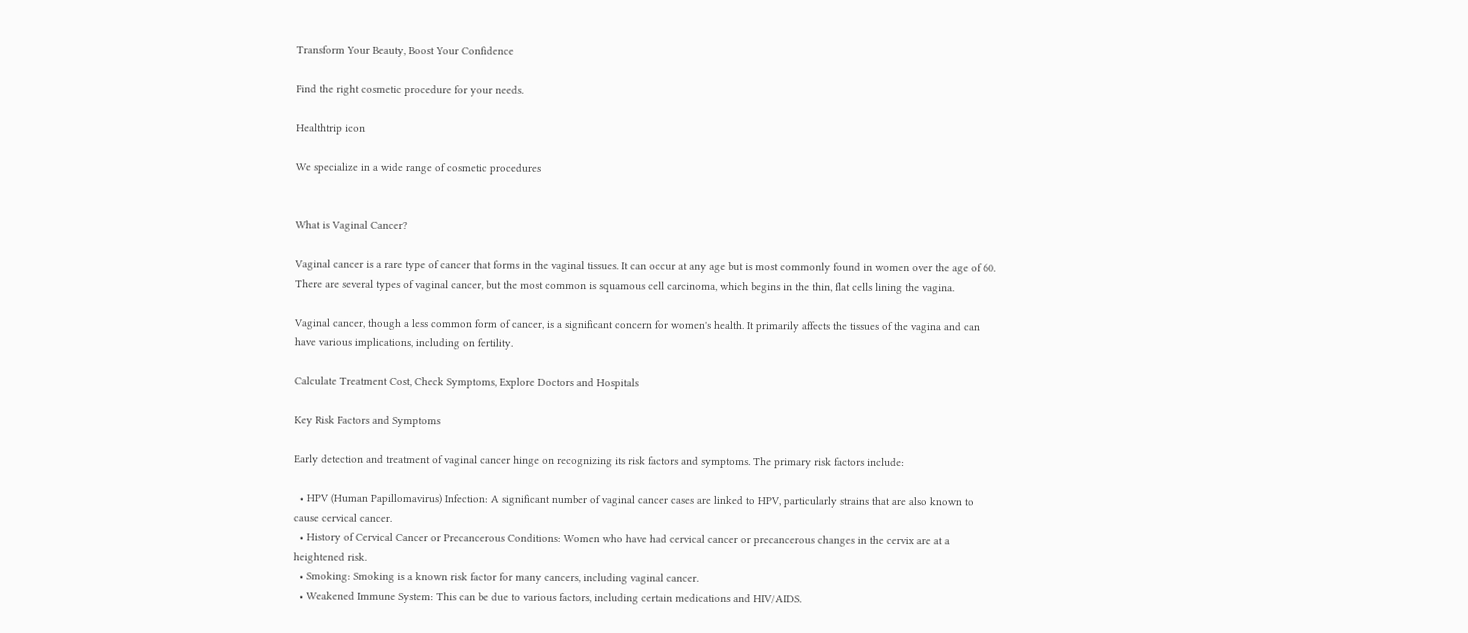Transform Your Beauty, Boost Your Confidence

Find the right cosmetic procedure for your needs.

Healthtrip icon

We specialize in a wide range of cosmetic procedures


What is Vaginal Cancer?

Vaginal cancer is a rare type of cancer that forms in the vaginal tissues. It can occur at any age but is most commonly found in women over the age of 60. There are several types of vaginal cancer, but the most common is squamous cell carcinoma, which begins in the thin, flat cells lining the vagina.

Vaginal cancer, though a less common form of cancer, is a significant concern for women's health. It primarily affects the tissues of the vagina and can have various implications, including on fertility.

Calculate Treatment Cost, Check Symptoms, Explore Doctors and Hospitals

Key Risk Factors and Symptoms

Early detection and treatment of vaginal cancer hinge on recognizing its risk factors and symptoms. The primary risk factors include:

  • HPV (Human Papillomavirus) Infection: A significant number of vaginal cancer cases are linked to HPV, particularly strains that are also known to cause cervical cancer.
  • History of Cervical Cancer or Precancerous Conditions: Women who have had cervical cancer or precancerous changes in the cervix are at a heightened risk.
  • Smoking: Smoking is a known risk factor for many cancers, including vaginal cancer.
  • Weakened Immune System: This can be due to various factors, including certain medications and HIV/AIDS.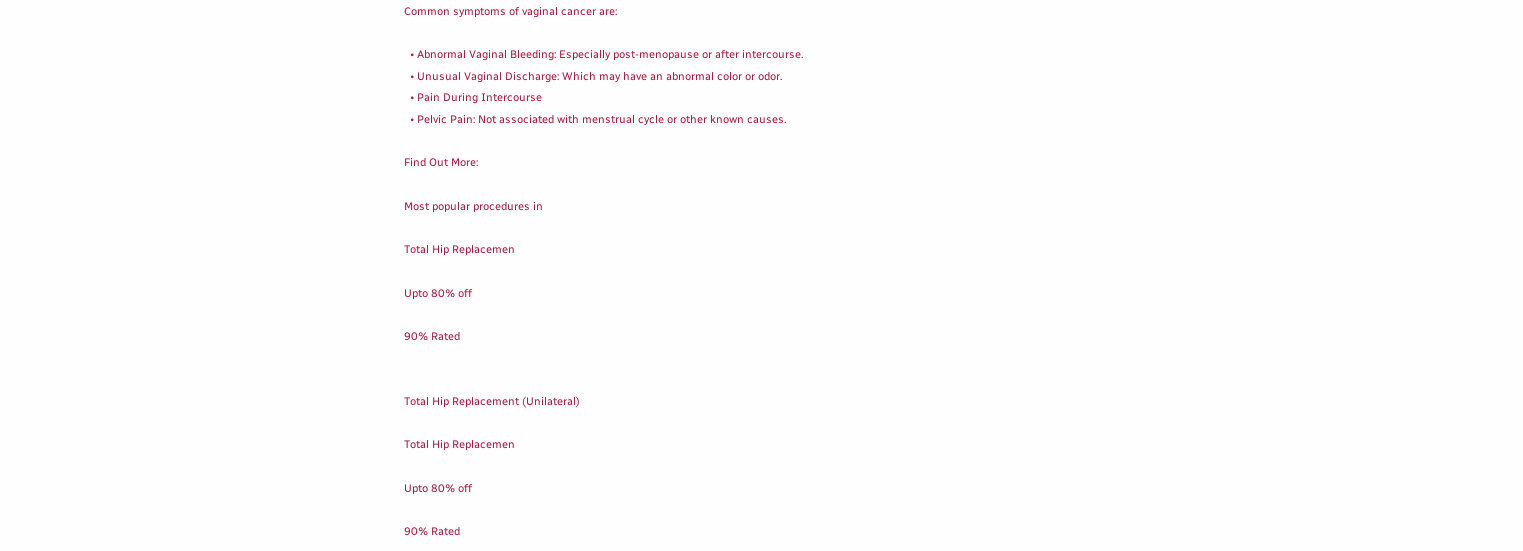Common symptoms of vaginal cancer are:

  • Abnormal Vaginal Bleeding: Especially post-menopause or after intercourse.
  • Unusual Vaginal Discharge: Which may have an abnormal color or odor.
  • Pain During Intercourse
  • Pelvic Pain: Not associated with menstrual cycle or other known causes.

Find Out More:

Most popular procedures in

Total Hip Replacemen

Upto 80% off

90% Rated


Total Hip Replacement (Unilateral)

Total Hip Replacemen

Upto 80% off

90% Rated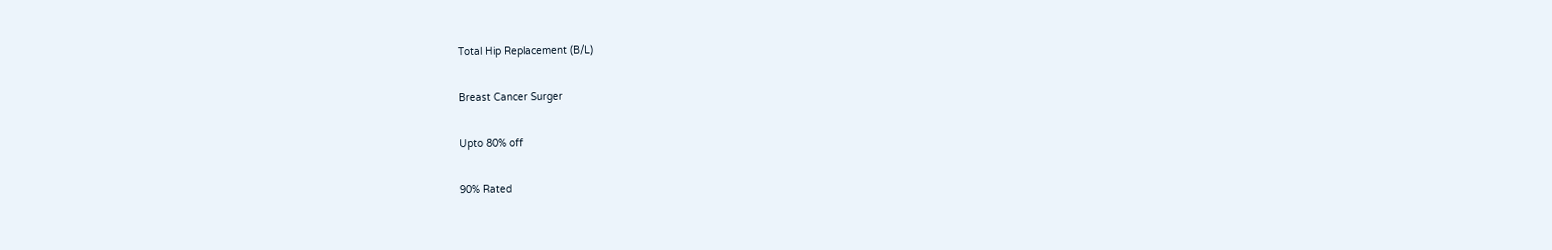Total Hip Replacement (B/L)

Breast Cancer Surger

Upto 80% off

90% Rated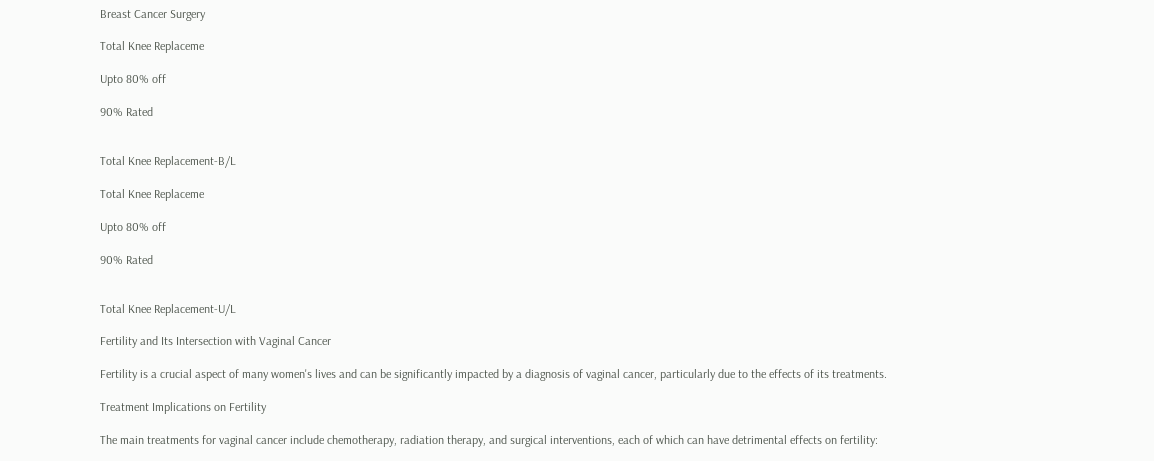Breast Cancer Surgery

Total Knee Replaceme

Upto 80% off

90% Rated


Total Knee Replacement-B/L

Total Knee Replaceme

Upto 80% off

90% Rated


Total Knee Replacement-U/L

Fertility and Its Intersection with Vaginal Cancer

Fertility is a crucial aspect of many women's lives and can be significantly impacted by a diagnosis of vaginal cancer, particularly due to the effects of its treatments.

Treatment Implications on Fertility

The main treatments for vaginal cancer include chemotherapy, radiation therapy, and surgical interventions, each of which can have detrimental effects on fertility: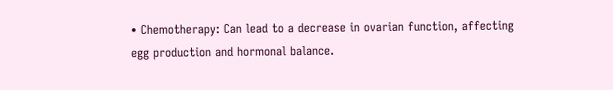• Chemotherapy: Can lead to a decrease in ovarian function, affecting egg production and hormonal balance.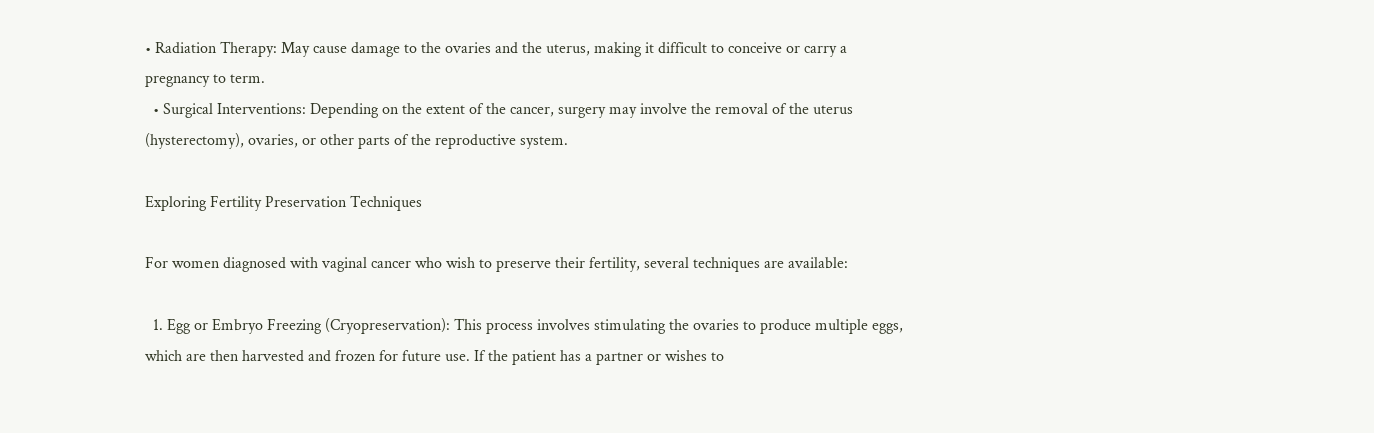• Radiation Therapy: May cause damage to the ovaries and the uterus, making it difficult to conceive or carry a pregnancy to term.
  • Surgical Interventions: Depending on the extent of the cancer, surgery may involve the removal of the uterus (hysterectomy), ovaries, or other parts of the reproductive system.

Exploring Fertility Preservation Techniques

For women diagnosed with vaginal cancer who wish to preserve their fertility, several techniques are available:

  1. Egg or Embryo Freezing (Cryopreservation): This process involves stimulating the ovaries to produce multiple eggs, which are then harvested and frozen for future use. If the patient has a partner or wishes to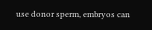use donor sperm, embryos can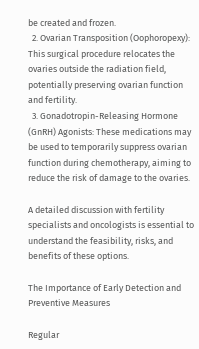be created and frozen.
  2. Ovarian Transposition (Oophoropexy): This surgical procedure relocates the ovaries outside the radiation field, potentially preserving ovarian function and fertility.
  3. Gonadotropin-Releasing Hormone (GnRH) Agonists: These medications may be used to temporarily suppress ovarian function during chemotherapy, aiming to reduce the risk of damage to the ovaries.

A detailed discussion with fertility specialists and oncologists is essential to understand the feasibility, risks, and benefits of these options.

The Importance of Early Detection and Preventive Measures

Regular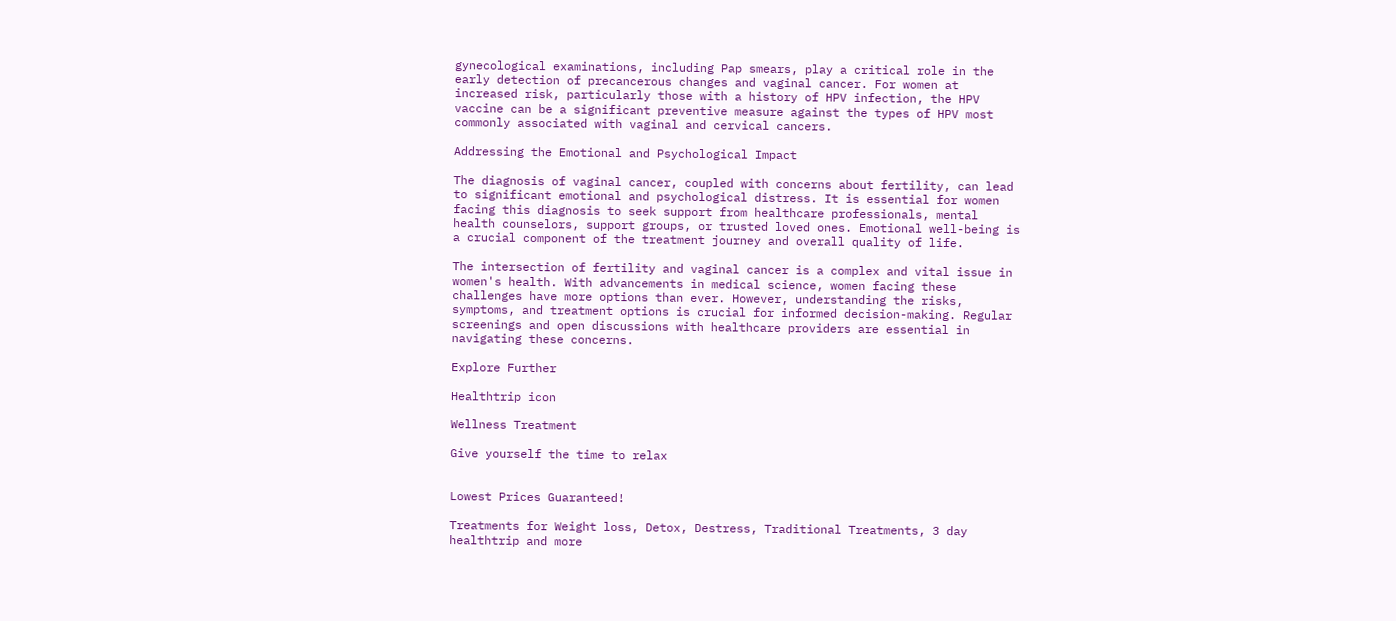gynecological examinations, including Pap smears, play a critical role in the early detection of precancerous changes and vaginal cancer. For women at increased risk, particularly those with a history of HPV infection, the HPV vaccine can be a significant preventive measure against the types of HPV most commonly associated with vaginal and cervical cancers.

Addressing the Emotional and Psychological Impact

The diagnosis of vaginal cancer, coupled with concerns about fertility, can lead to significant emotional and psychological distress. It is essential for women facing this diagnosis to seek support from healthcare professionals, mental health counselors, support groups, or trusted loved ones. Emotional well-being is a crucial component of the treatment journey and overall quality of life.

The intersection of fertility and vaginal cancer is a complex and vital issue in women's health. With advancements in medical science, women facing these challenges have more options than ever. However, understanding the risks, symptoms, and treatment options is crucial for informed decision-making. Regular screenings and open discussions with healthcare providers are essential in navigating these concerns.

Explore Further

Healthtrip icon

Wellness Treatment

Give yourself the time to relax


Lowest Prices Guaranteed!

Treatments for Weight loss, Detox, Destress, Traditional Treatments, 3 day healthtrip and more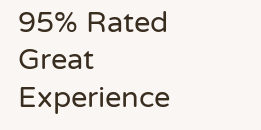95% Rated Great Experience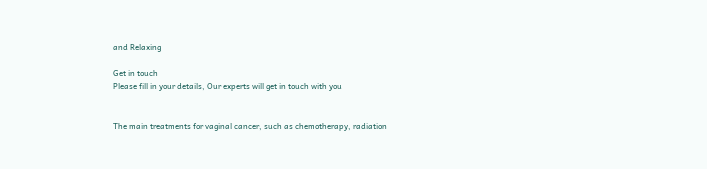and Relaxing

Get in touch
Please fill in your details, Our experts will get in touch with you


The main treatments for vaginal cancer, such as chemotherapy, radiation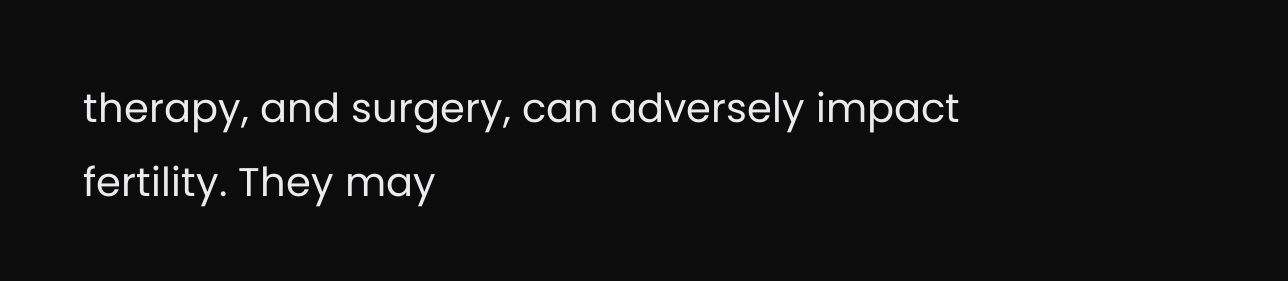therapy, and surgery, can adversely impact fertility. They may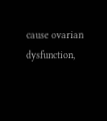cause ovarian dysfunction,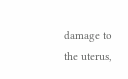damage to the uterus,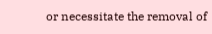or necessitate the removal of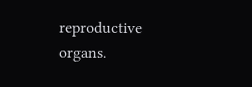reproductive organs.